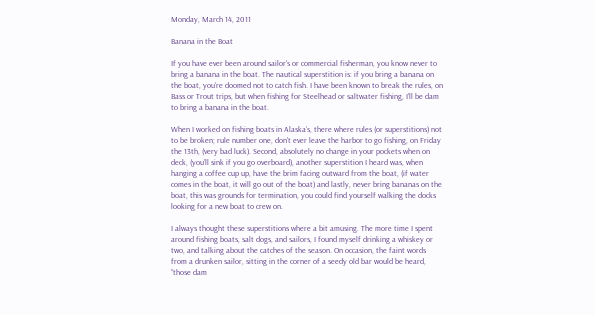Monday, March 14, 2011

Banana in the Boat

If you have ever been around sailor's or commercial fisherman, you know never to bring a banana in the boat. The nautical superstition is: if you bring a banana on the boat, you’re doomed not to catch fish. I have been known to break the rules, on Bass or Trout trips, but when fishing for Steelhead or saltwater fishing, I’ll be dam to bring a banana in the boat.

When I worked on fishing boats in Alaska’s, there where rules (or superstitions) not to be broken; rule number one, don’t ever leave the harbor to go fishing, on Friday the 13th, (very bad luck). Second, absolutely no change in your pockets when on deck, (you’ll sink if you go overboard), another superstition I heard was, when hanging a coffee cup up, have the brim facing outward from the boat, (if water comes in the boat, it will go out of the boat) and lastly, never bring bananas on the boat, this was grounds for termination, you could find yourself walking the docks looking for a new boat to crew on.

I always thought these superstitions where a bit amusing. The more time I spent around fishing boats, salt dogs, and sailors, I found myself drinking a whiskey or two, and talking about the catches of the season. On occasion, the faint words from a drunken sailor, sitting in the corner of a seedy old bar would be heard, “those dam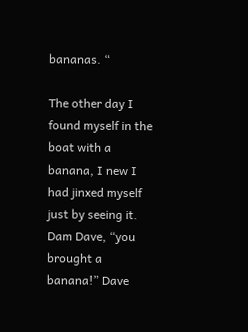bananas. “

The other day I found myself in the boat with a banana, I new I had jinxed myself just by seeing it. Dam Dave, “you brought a banana!” Dave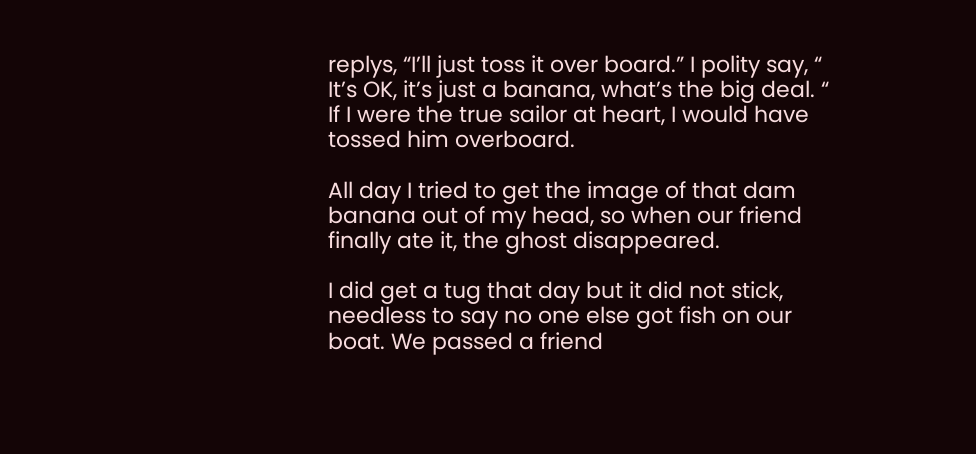replys, “I’ll just toss it over board.” I polity say, “ It’s OK, it’s just a banana, what’s the big deal. “ If I were the true sailor at heart, I would have tossed him overboard.

All day I tried to get the image of that dam banana out of my head, so when our friend finally ate it, the ghost disappeared.

I did get a tug that day but it did not stick, needless to say no one else got fish on our boat. We passed a friend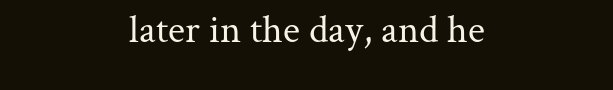later in the day, and he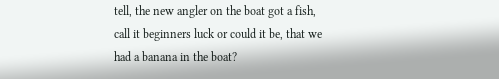tell, the new angler on the boat got a fish, call it beginners luck or could it be, that we had a banana in the boat?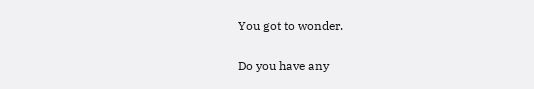You got to wonder.

Do you have any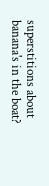superstitions about banana's in the boat?